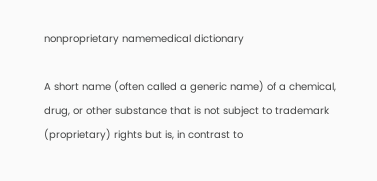nonproprietary namemedical dictionary

A short name (often called a generic name) of a chemical, drug, or other substance that is not subject to trademark (proprietary) rights but is, in contrast to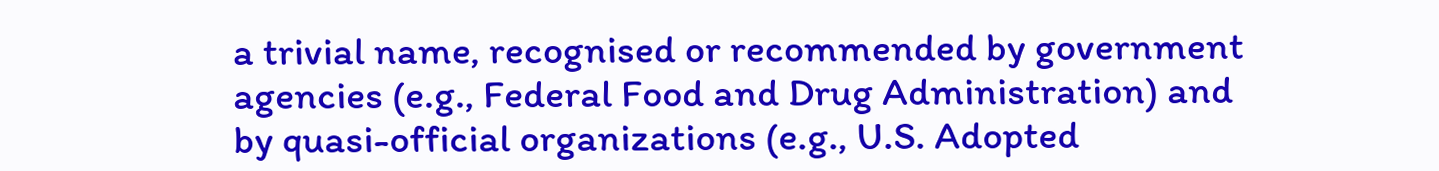a trivial name, recognised or recommended by government agencies (e.g., Federal Food and Drug Administration) and by quasi-official organizations (e.g., U.S. Adopted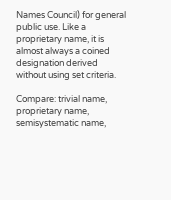Names Council) for general public use. Like a proprietary name, it is almost always a coined designation derived without using set criteria.

Compare: trivial name, proprietary name, semisystematic name,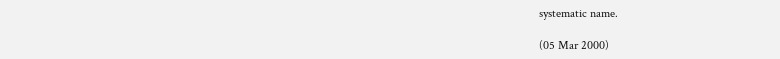systematic name.

(05 Mar 2000)